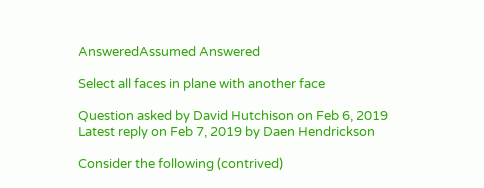AnsweredAssumed Answered

Select all faces in plane with another face

Question asked by David Hutchison on Feb 6, 2019
Latest reply on Feb 7, 2019 by Daen Hendrickson

Consider the following (contrived)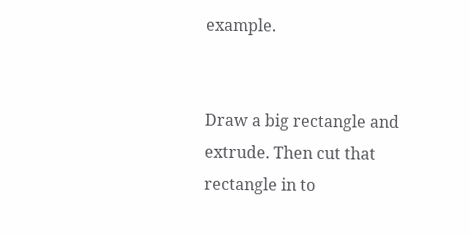example.


Draw a big rectangle and extrude. Then cut that rectangle in to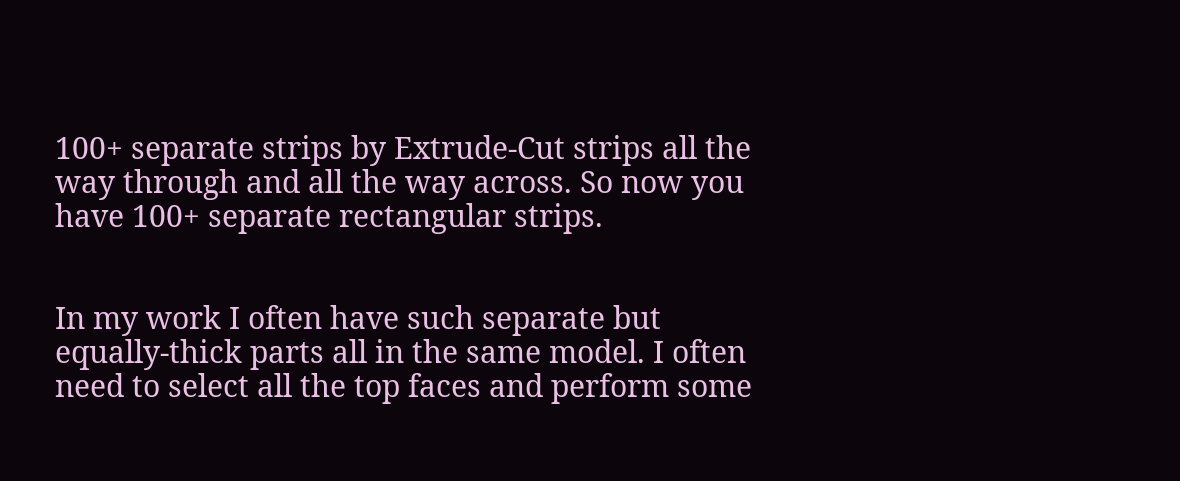100+ separate strips by Extrude-Cut strips all the way through and all the way across. So now you have 100+ separate rectangular strips.


In my work I often have such separate but equally-thick parts all in the same model. I often need to select all the top faces and perform some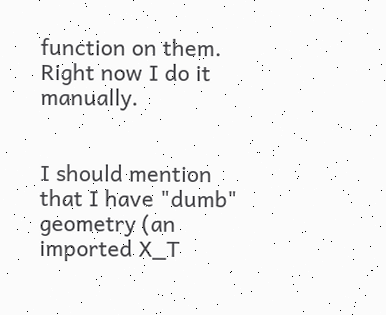function on them. Right now I do it manually.


I should mention that I have "dumb" geometry (an imported X_T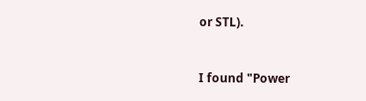or STL).


I found "Power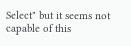Select" but it seems not capable of this